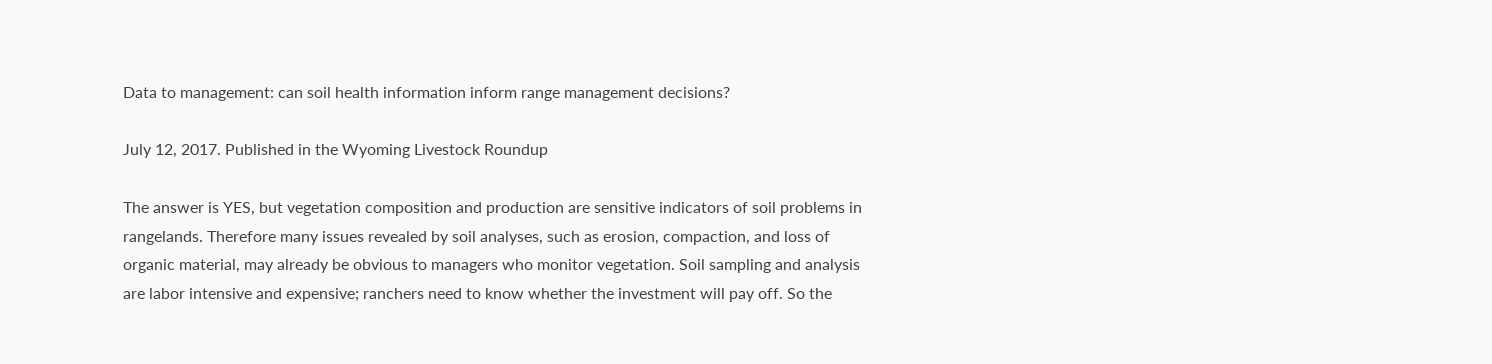Data to management: can soil health information inform range management decisions?

July 12, 2017. Published in the Wyoming Livestock Roundup

The answer is YES, but vegetation composition and production are sensitive indicators of soil problems in rangelands. Therefore many issues revealed by soil analyses, such as erosion, compaction, and loss of organic material, may already be obvious to managers who monitor vegetation. Soil sampling and analysis are labor intensive and expensive; ranchers need to know whether the investment will pay off. So the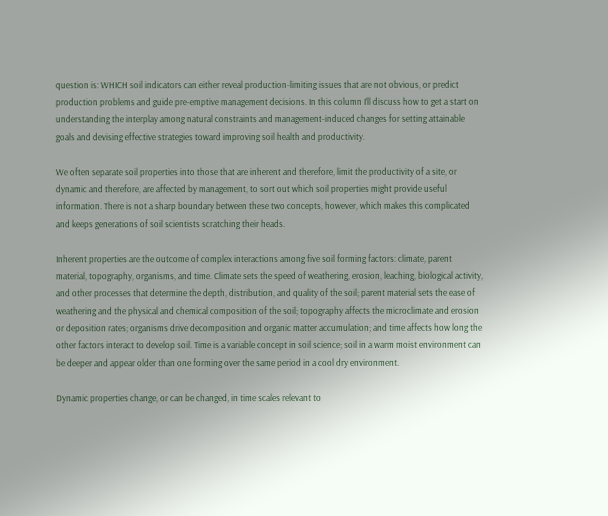question is: WHICH soil indicators can either reveal production-limiting issues that are not obvious, or predict production problems and guide pre-emptive management decisions. In this column I’ll discuss how to get a start on understanding the interplay among natural constraints and management-induced changes for setting attainable goals and devising effective strategies toward improving soil health and productivity.

We often separate soil properties into those that are inherent and therefore, limit the productivity of a site, or dynamic and therefore, are affected by management, to sort out which soil properties might provide useful information. There is not a sharp boundary between these two concepts, however, which makes this complicated and keeps generations of soil scientists scratching their heads.

Inherent properties are the outcome of complex interactions among five soil forming factors: climate, parent material, topography, organisms, and time. Climate sets the speed of weathering, erosion, leaching, biological activity, and other processes that determine the depth, distribution, and quality of the soil; parent material sets the ease of weathering and the physical and chemical composition of the soil; topography affects the microclimate and erosion or deposition rates; organisms drive decomposition and organic matter accumulation; and time affects how long the other factors interact to develop soil. Time is a variable concept in soil science; soil in a warm moist environment can be deeper and appear older than one forming over the same period in a cool dry environment.

Dynamic properties change, or can be changed, in time scales relevant to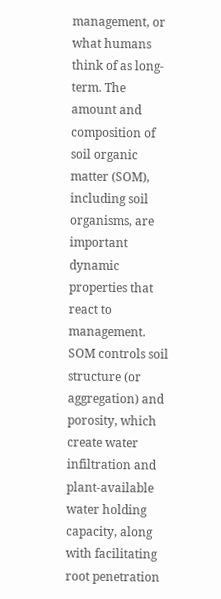management, or what humans think of as long-term. The amount and composition of soil organic matter (SOM), including soil organisms, are important dynamic properties that react to management. SOM controls soil structure (or aggregation) and porosity, which create water infiltration and plant-available water holding capacity, along with facilitating root penetration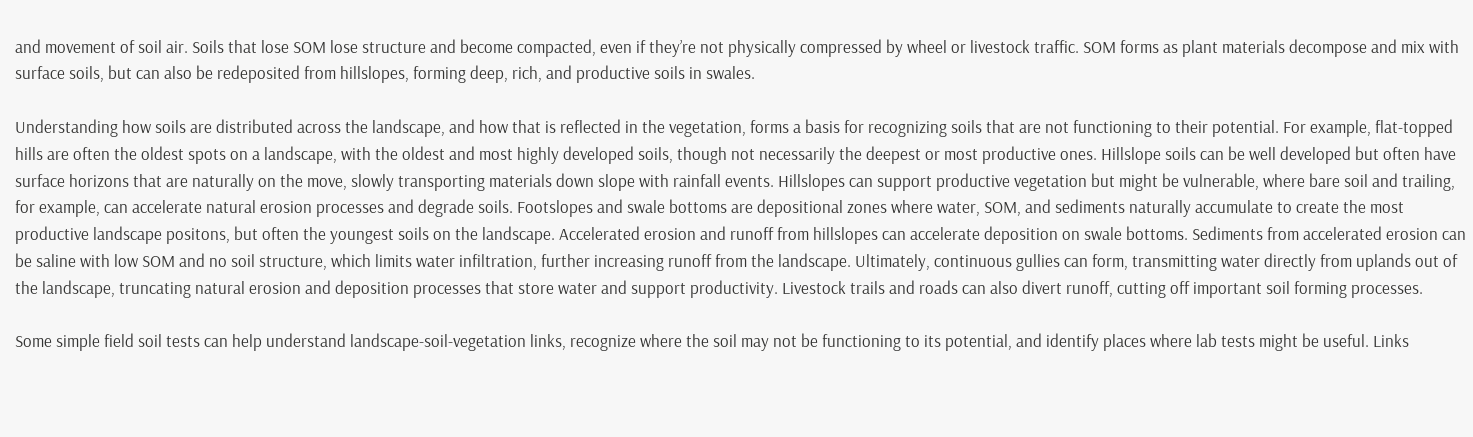and movement of soil air. Soils that lose SOM lose structure and become compacted, even if they’re not physically compressed by wheel or livestock traffic. SOM forms as plant materials decompose and mix with surface soils, but can also be redeposited from hillslopes, forming deep, rich, and productive soils in swales.

Understanding how soils are distributed across the landscape, and how that is reflected in the vegetation, forms a basis for recognizing soils that are not functioning to their potential. For example, flat-topped hills are often the oldest spots on a landscape, with the oldest and most highly developed soils, though not necessarily the deepest or most productive ones. Hillslope soils can be well developed but often have surface horizons that are naturally on the move, slowly transporting materials down slope with rainfall events. Hillslopes can support productive vegetation but might be vulnerable, where bare soil and trailing, for example, can accelerate natural erosion processes and degrade soils. Footslopes and swale bottoms are depositional zones where water, SOM, and sediments naturally accumulate to create the most productive landscape positons, but often the youngest soils on the landscape. Accelerated erosion and runoff from hillslopes can accelerate deposition on swale bottoms. Sediments from accelerated erosion can be saline with low SOM and no soil structure, which limits water infiltration, further increasing runoff from the landscape. Ultimately, continuous gullies can form, transmitting water directly from uplands out of the landscape, truncating natural erosion and deposition processes that store water and support productivity. Livestock trails and roads can also divert runoff, cutting off important soil forming processes.

Some simple field soil tests can help understand landscape-soil-vegetation links, recognize where the soil may not be functioning to its potential, and identify places where lab tests might be useful. Links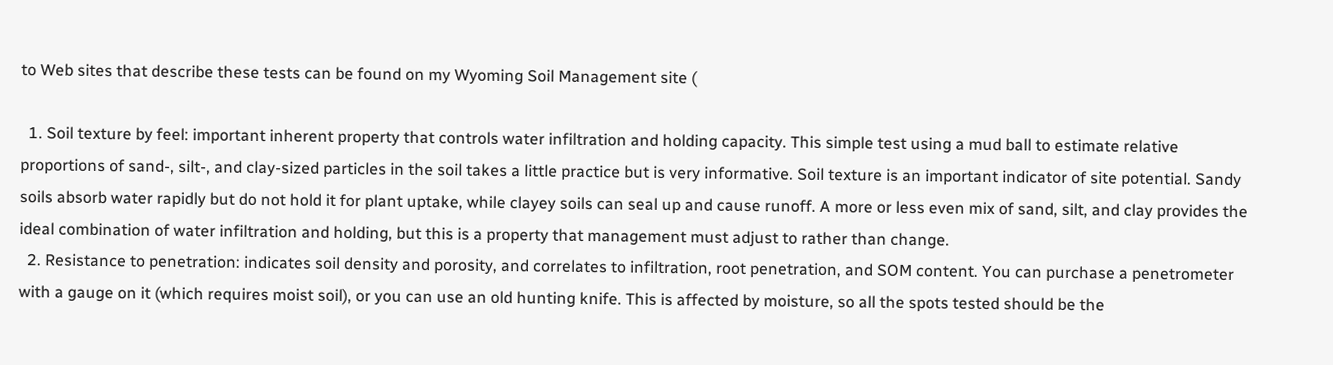to Web sites that describe these tests can be found on my Wyoming Soil Management site (

  1. Soil texture by feel: important inherent property that controls water infiltration and holding capacity. This simple test using a mud ball to estimate relative proportions of sand-, silt-, and clay-sized particles in the soil takes a little practice but is very informative. Soil texture is an important indicator of site potential. Sandy soils absorb water rapidly but do not hold it for plant uptake, while clayey soils can seal up and cause runoff. A more or less even mix of sand, silt, and clay provides the ideal combination of water infiltration and holding, but this is a property that management must adjust to rather than change.
  2. Resistance to penetration: indicates soil density and porosity, and correlates to infiltration, root penetration, and SOM content. You can purchase a penetrometer with a gauge on it (which requires moist soil), or you can use an old hunting knife. This is affected by moisture, so all the spots tested should be the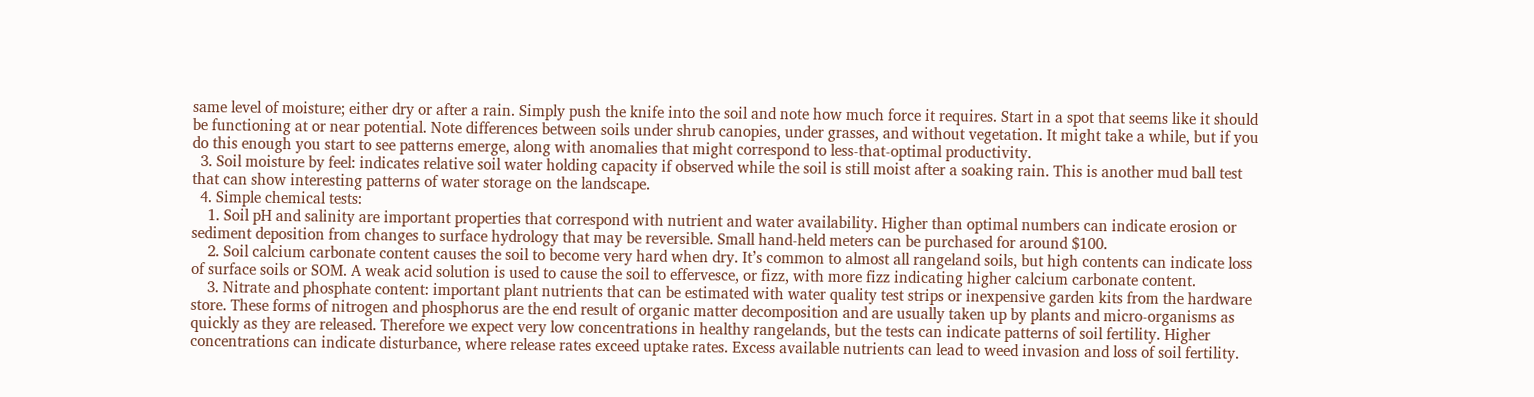same level of moisture; either dry or after a rain. Simply push the knife into the soil and note how much force it requires. Start in a spot that seems like it should be functioning at or near potential. Note differences between soils under shrub canopies, under grasses, and without vegetation. It might take a while, but if you do this enough you start to see patterns emerge, along with anomalies that might correspond to less-that-optimal productivity.
  3. Soil moisture by feel: indicates relative soil water holding capacity if observed while the soil is still moist after a soaking rain. This is another mud ball test that can show interesting patterns of water storage on the landscape.
  4. Simple chemical tests:
    1. Soil pH and salinity are important properties that correspond with nutrient and water availability. Higher than optimal numbers can indicate erosion or sediment deposition from changes to surface hydrology that may be reversible. Small hand-held meters can be purchased for around $100.
    2. Soil calcium carbonate content causes the soil to become very hard when dry. It’s common to almost all rangeland soils, but high contents can indicate loss of surface soils or SOM. A weak acid solution is used to cause the soil to effervesce, or fizz, with more fizz indicating higher calcium carbonate content.
    3. Nitrate and phosphate content: important plant nutrients that can be estimated with water quality test strips or inexpensive garden kits from the hardware store. These forms of nitrogen and phosphorus are the end result of organic matter decomposition and are usually taken up by plants and micro-organisms as quickly as they are released. Therefore we expect very low concentrations in healthy rangelands, but the tests can indicate patterns of soil fertility. Higher concentrations can indicate disturbance, where release rates exceed uptake rates. Excess available nutrients can lead to weed invasion and loss of soil fertility.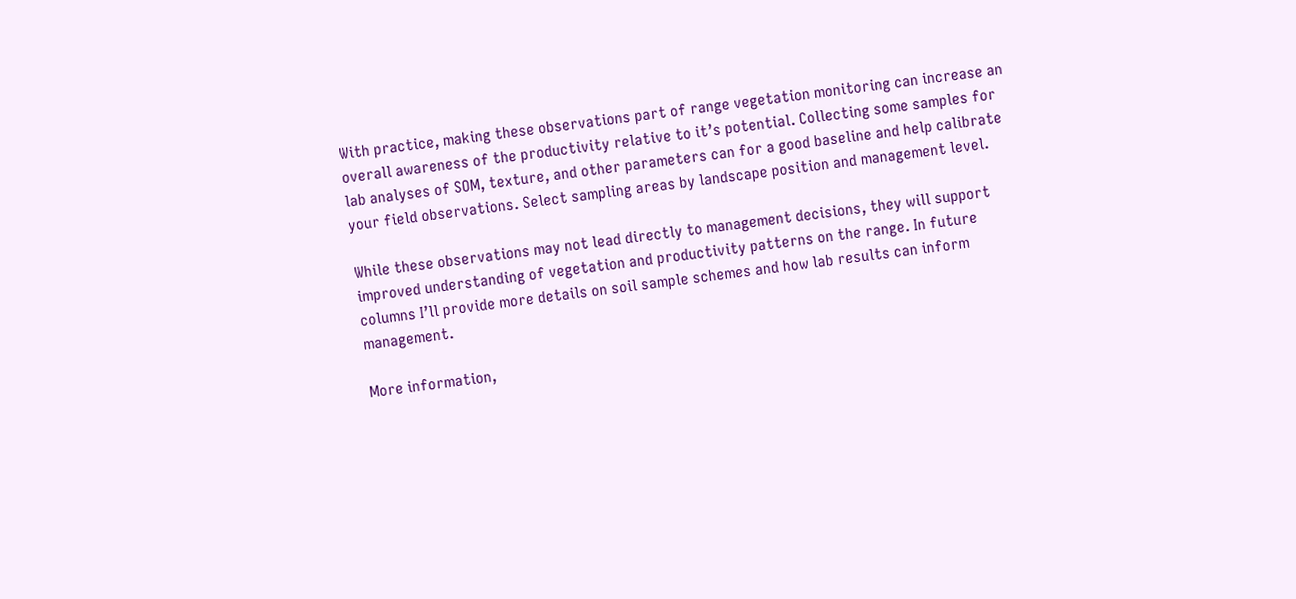With practice, making these observations part of range vegetation monitoring can increase an overall awareness of the productivity relative to it’s potential. Collecting some samples for lab analyses of SOM, texture, and other parameters can for a good baseline and help calibrate your field observations. Select sampling areas by landscape position and management level.

While these observations may not lead directly to management decisions, they will support improved understanding of vegetation and productivity patterns on the range. In future columns I’ll provide more details on soil sample schemes and how lab results can inform management.

More information,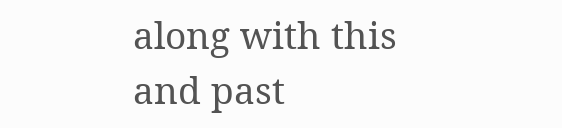along with this and past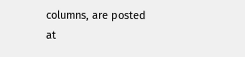columns, are posted at